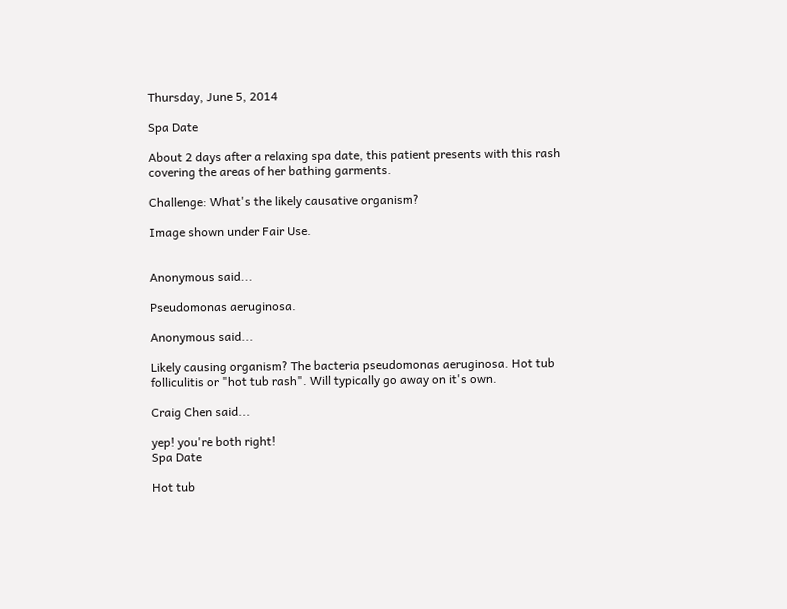Thursday, June 5, 2014

Spa Date

About 2 days after a relaxing spa date, this patient presents with this rash covering the areas of her bathing garments.

Challenge: What's the likely causative organism?

Image shown under Fair Use.


Anonymous said...

Pseudomonas aeruginosa.

Anonymous said...

Likely causing organism? The bacteria pseudomonas aeruginosa. Hot tub folliculitis or "hot tub rash". Will typically go away on it's own.

Craig Chen said...

yep! you're both right!
Spa Date

Hot tub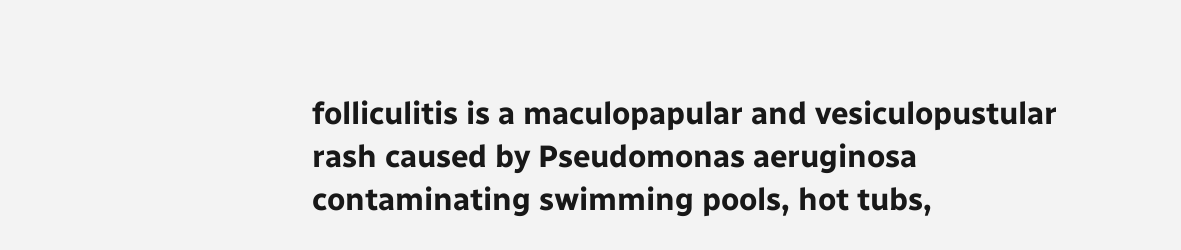folliculitis is a maculopapular and vesiculopustular rash caused by Pseudomonas aeruginosa contaminating swimming pools, hot tubs,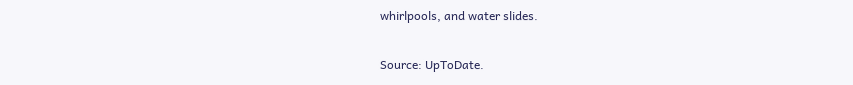whirlpools, and water slides.

Source: UpToDate.